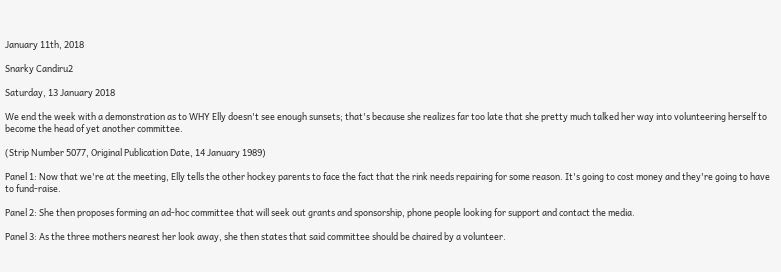January 11th, 2018

Snarky Candiru2

Saturday, 13 January 2018

We end the week with a demonstration as to WHY Elly doesn't see enough sunsets; that's because she realizes far too late that she pretty much talked her way into volunteering herself to become the head of yet another committee.

(Strip Number 5077, Original Publication Date, 14 January 1989)

Panel 1: Now that we're at the meeting, Elly tells the other hockey parents to face the fact that the rink needs repairing for some reason. It's going to cost money and they're going to have to fund-raise.

Panel 2: She then proposes forming an ad-hoc committee that will seek out grants and sponsorship, phone people looking for support and contact the media.

Panel 3: As the three mothers nearest her look away, she then states that said committee should be chaired by a volunteer.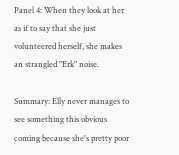Panel 4: When they look at her as if to say that she just volunteered herself, she makes an strangled "Erk" noise.

Summary: Elly never manages to see something this obvious coming because she's pretty poor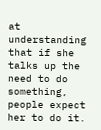at understanding that if she talks up the need to do something, people expect her to do it.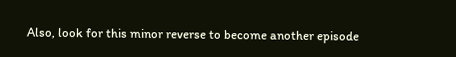Also, look for this minor reverse to become another episode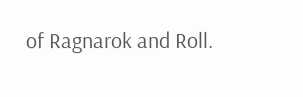of Ragnarok and Roll.